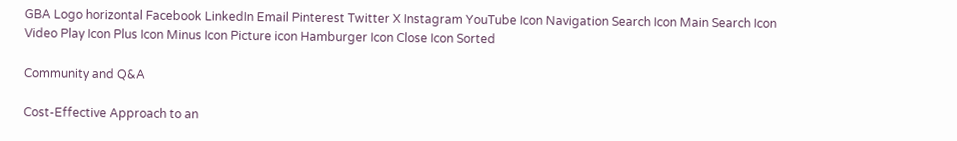GBA Logo horizontal Facebook LinkedIn Email Pinterest Twitter X Instagram YouTube Icon Navigation Search Icon Main Search Icon Video Play Icon Plus Icon Minus Icon Picture icon Hamburger Icon Close Icon Sorted

Community and Q&A

Cost-Effective Approach to an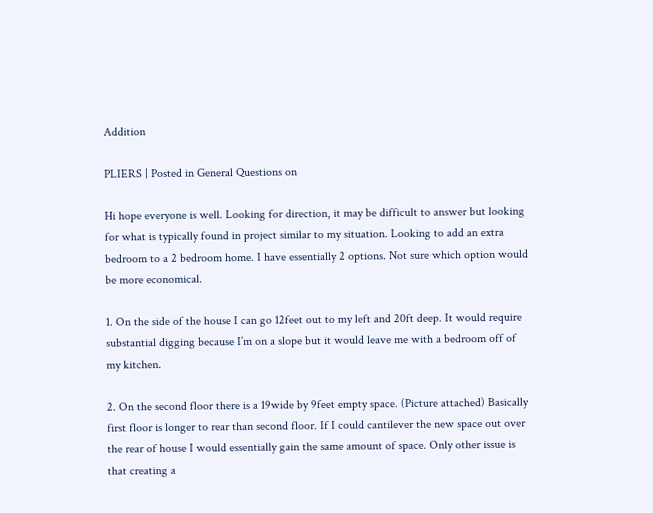Addition

PLIERS | Posted in General Questions on

Hi hope everyone is well. Looking for direction, it may be difficult to answer but looking for what is typically found in project similar to my situation. Looking to add an extra bedroom to a 2 bedroom home. I have essentially 2 options. Not sure which option would be more economical.

1. On the side of the house I can go 12feet out to my left and 20ft deep. It would require substantial digging because I’m on a slope but it would leave me with a bedroom off of my kitchen.

2. On the second floor there is a 19wide by 9feet empty space. (Picture attached) Basically first floor is longer to rear than second floor. If I could cantilever the new space out over the rear of house I would essentially gain the same amount of space. Only other issue is that creating a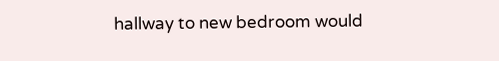hallway to new bedroom would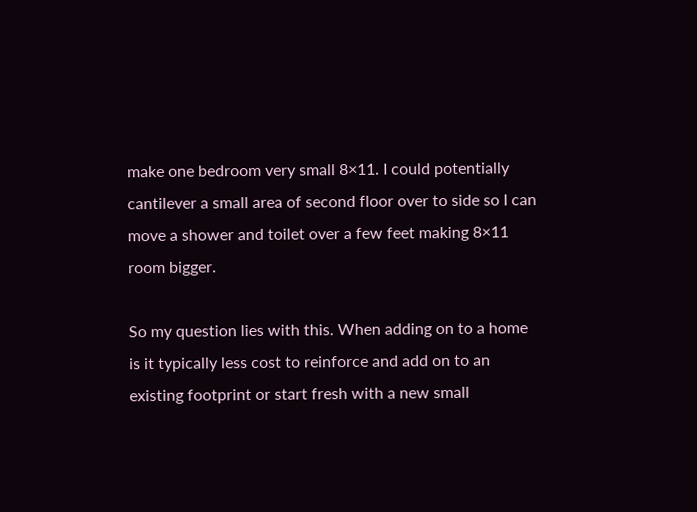make one bedroom very small 8×11. I could potentially cantilever a small area of second floor over to side so I can move a shower and toilet over a few feet making 8×11 room bigger.

So my question lies with this. When adding on to a home is it typically less cost to reinforce and add on to an existing footprint or start fresh with a new small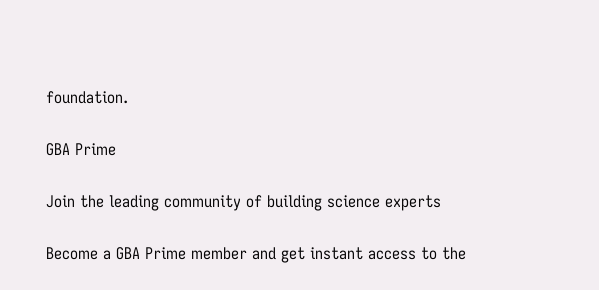foundation.

GBA Prime

Join the leading community of building science experts

Become a GBA Prime member and get instant access to the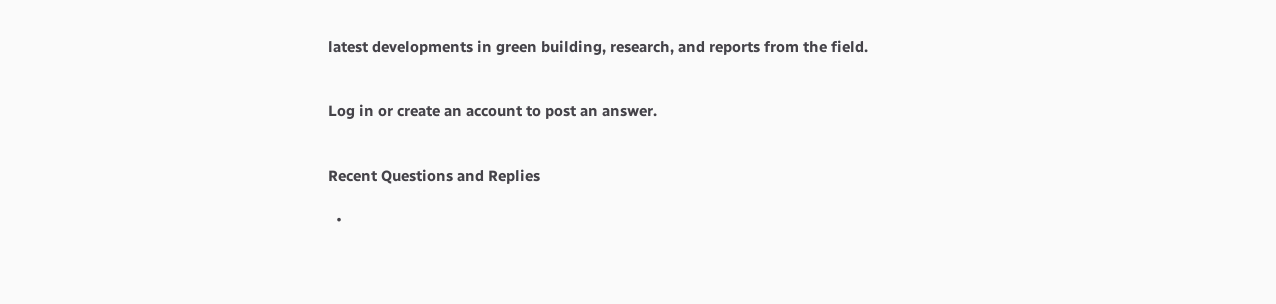latest developments in green building, research, and reports from the field.


Log in or create an account to post an answer.


Recent Questions and Replies

  •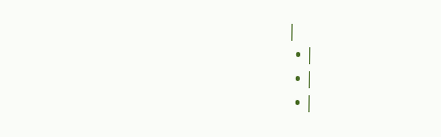|
  • |
  • |
  • |